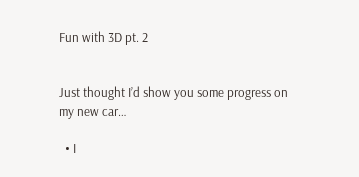Fun with 3D pt. 2


Just thought I’d show you some progress on my new car…

  • I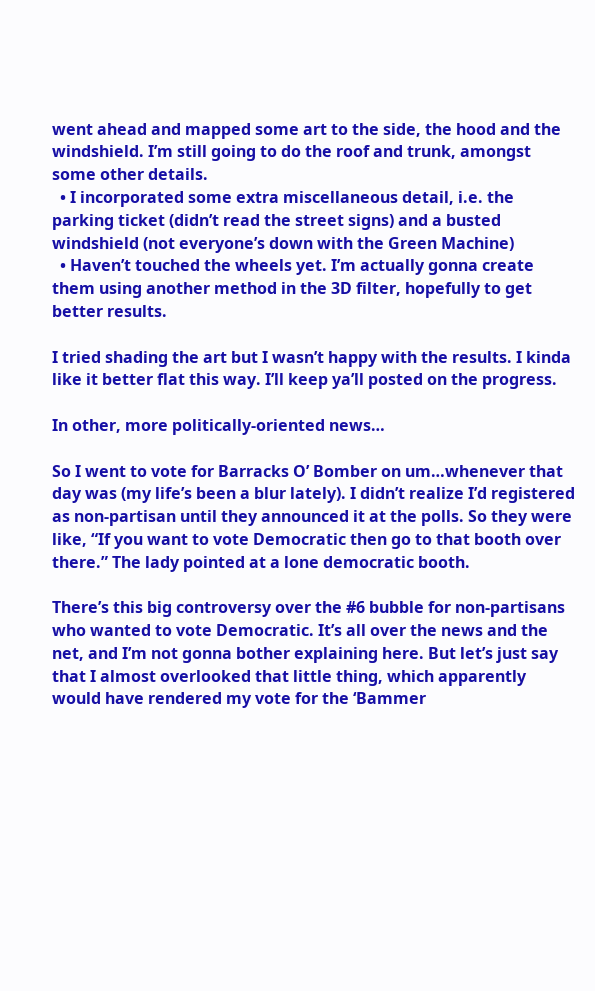went ahead and mapped some art to the side, the hood and the windshield. I’m still going to do the roof and trunk, amongst some other details.
  • I incorporated some extra miscellaneous detail, i.e. the parking ticket (didn’t read the street signs) and a busted windshield (not everyone’s down with the Green Machine)
  • Haven’t touched the wheels yet. I’m actually gonna create them using another method in the 3D filter, hopefully to get better results.

I tried shading the art but I wasn’t happy with the results. I kinda like it better flat this way. I’ll keep ya’ll posted on the progress.

In other, more politically-oriented news…

So I went to vote for Barracks O’ Bomber on um…whenever that day was (my life’s been a blur lately). I didn’t realize I’d registered as non-partisan until they announced it at the polls. So they were like, “If you want to vote Democratic then go to that booth over there.” The lady pointed at a lone democratic booth.

There’s this big controversy over the #6 bubble for non-partisans who wanted to vote Democratic. It’s all over the news and the net, and I’m not gonna bother explaining here. But let’s just say that I almost overlooked that little thing, which apparently would have rendered my vote for the ‘Bammer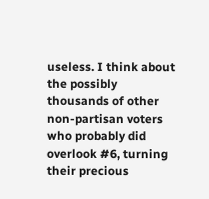useless. I think about the possibly thousands of other non-partisan voters who probably did overlook #6, turning their precious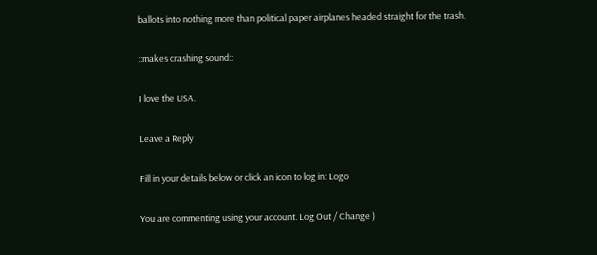ballots into nothing more than political paper airplanes headed straight for the trash.

::makes crashing sound::

I love the USA.

Leave a Reply

Fill in your details below or click an icon to log in: Logo

You are commenting using your account. Log Out / Change )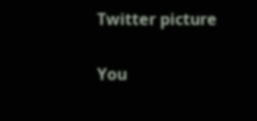Twitter picture

You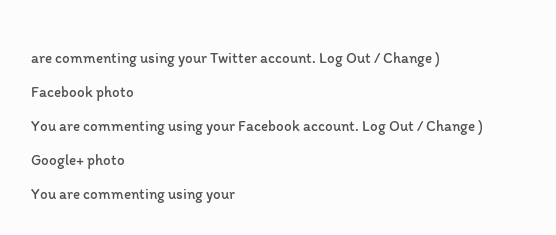are commenting using your Twitter account. Log Out / Change )

Facebook photo

You are commenting using your Facebook account. Log Out / Change )

Google+ photo

You are commenting using your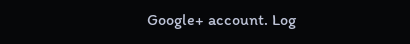Google+ account. Log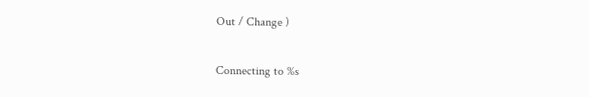Out / Change )

Connecting to %s